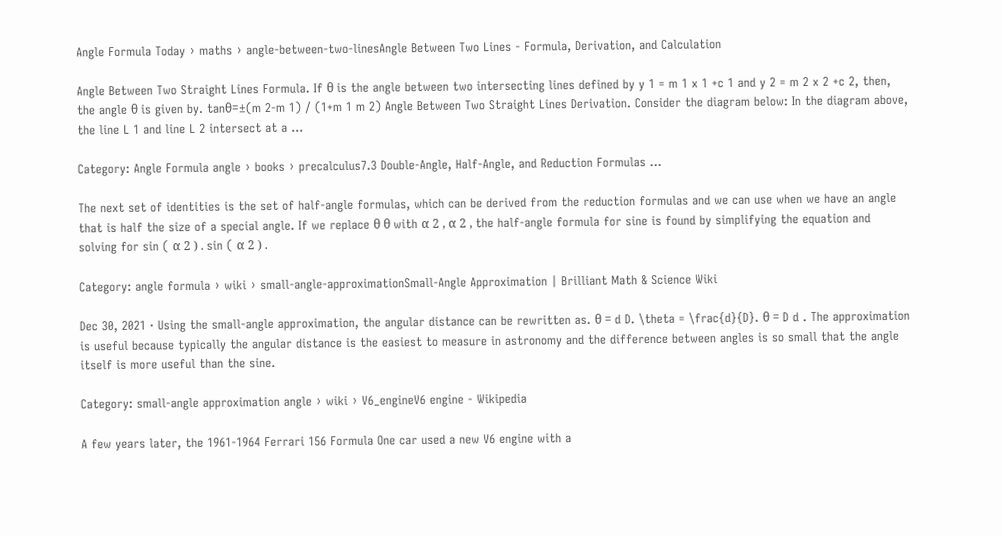Angle Formula Today › maths › angle-between-two-linesAngle Between Two Lines - Formula, Derivation, and Calculation

Angle Between Two Straight Lines Formula. If θ is the angle between two intersecting lines defined by y 1 = m 1 x 1 +c 1 and y 2 = m 2 x 2 +c 2, then, the angle θ is given by. tanθ=±(m 2-m 1) / (1+m 1 m 2) Angle Between Two Straight Lines Derivation. Consider the diagram below: In the diagram above, the line L 1 and line L 2 intersect at a ...

Category: Angle Formula angle › books › precalculus7.3 Double-Angle, Half-Angle, and Reduction Formulas ...

The next set of identities is the set of half-angle formulas, which can be derived from the reduction formulas and we can use when we have an angle that is half the size of a special angle. If we replace θ θ with α 2 , α 2 , the half-angle formula for sine is found by simplifying the equation and solving for sin ( α 2 ) . sin ( α 2 ) .

Category: angle formula › wiki › small-angle-approximationSmall-Angle Approximation | Brilliant Math & Science Wiki

Dec 30, 2021 · Using the small-angle approximation, the angular distance can be rewritten as. θ = d D. \theta = \frac{d}{D}. θ = D d . The approximation is useful because typically the angular distance is the easiest to measure in astronomy and the difference between angles is so small that the angle itself is more useful than the sine.

Category: small-angle approximation angle › wiki › V6_engineV6 engine - Wikipedia

A few years later, the 1961-1964 Ferrari 156 Formula One car used a new V6 engine with a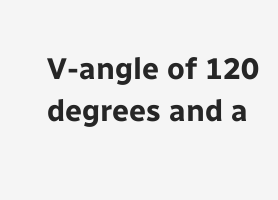V-angle of 120 degrees and a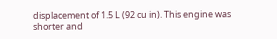displacement of 1.5 L (92 cu in). This engine was shorter and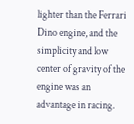lighter than the Ferrari Dino engine, and the simplicity and low center of gravity of the engine was an advantage in racing.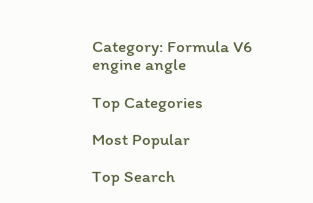Category: Formula V6 engine angle

Top Categories

Most Popular

Top Search